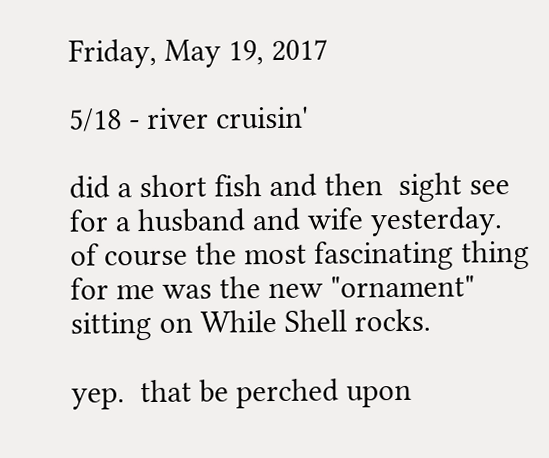Friday, May 19, 2017

5/18 - river cruisin'

did a short fish and then  sight see for a husband and wife yesterday.
of course the most fascinating thing for me was the new "ornament" sitting on While Shell rocks.

yep.  that be perched upon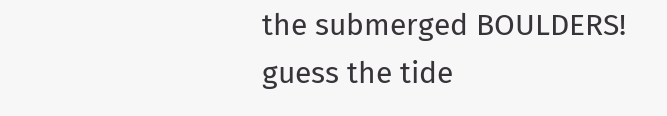the submerged BOULDERS!
guess the tide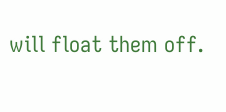will float them off.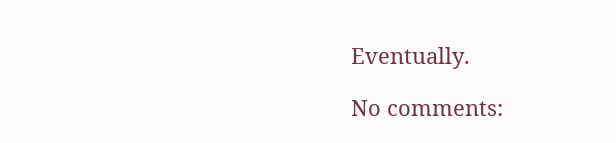Eventually.

No comments: